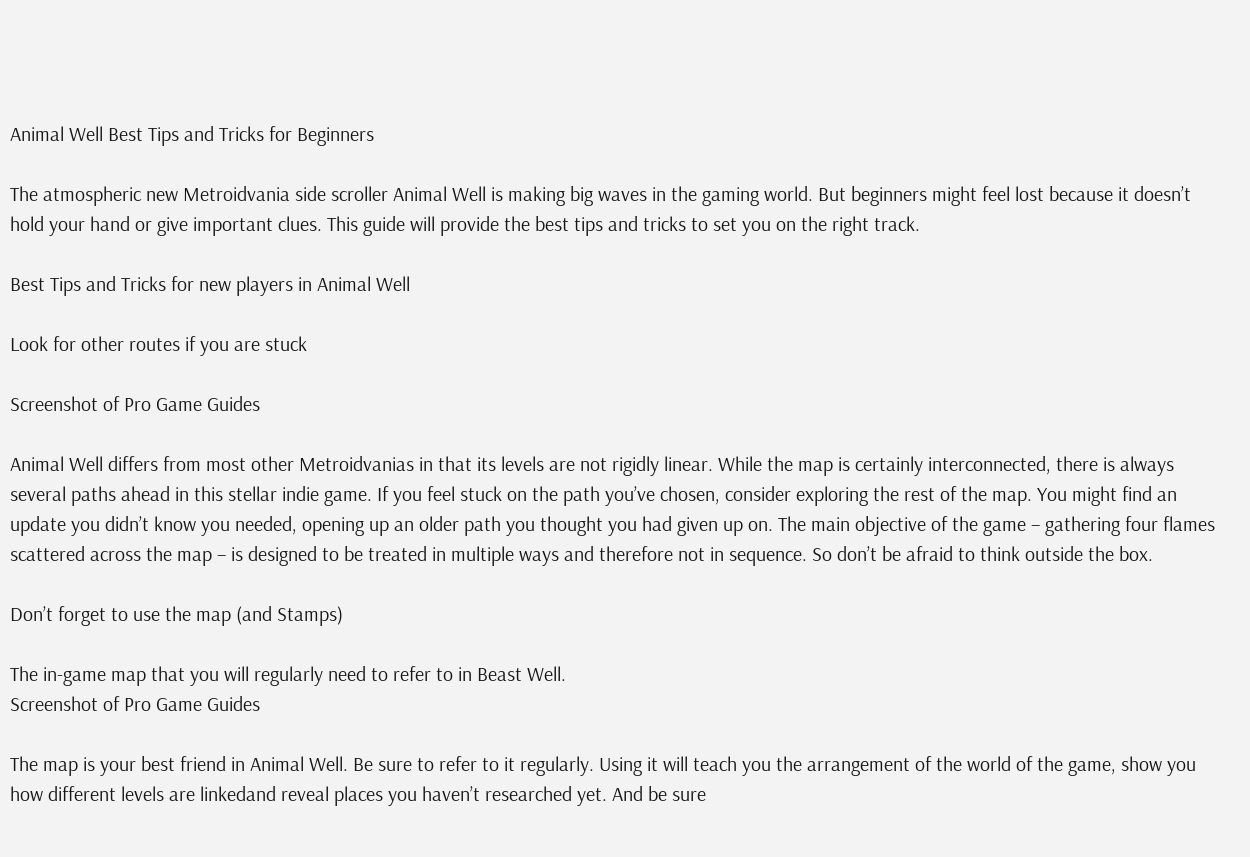Animal Well Best Tips and Tricks for Beginners

The atmospheric new Metroidvania side scroller Animal Well is making big waves in the gaming world. But beginners might feel lost because it doesn’t hold your hand or give important clues. This guide will provide the best tips and tricks to set you on the right track.

Best Tips and Tricks for new players in Animal Well

Look for other routes if you are stuck

Screenshot of Pro Game Guides

Animal Well differs from most other Metroidvanias in that its levels are not rigidly linear. While the map is certainly interconnected, there is always several paths ahead in this stellar indie game. If you feel stuck on the path you’ve chosen, consider exploring the rest of the map. You might find an update you didn’t know you needed, opening up an older path you thought you had given up on. The main objective of the game – gathering four flames scattered across the map – is designed to be treated in multiple ways and therefore not in sequence. So don’t be afraid to think outside the box.

Don’t forget to use the map (and Stamps)

The in-game map that you will regularly need to refer to in Beast Well.
Screenshot of Pro Game Guides

The map is your best friend in Animal Well. Be sure to refer to it regularly. Using it will teach you the arrangement of the world of the game, show you how different levels are linkedand reveal places you haven’t researched yet. And be sure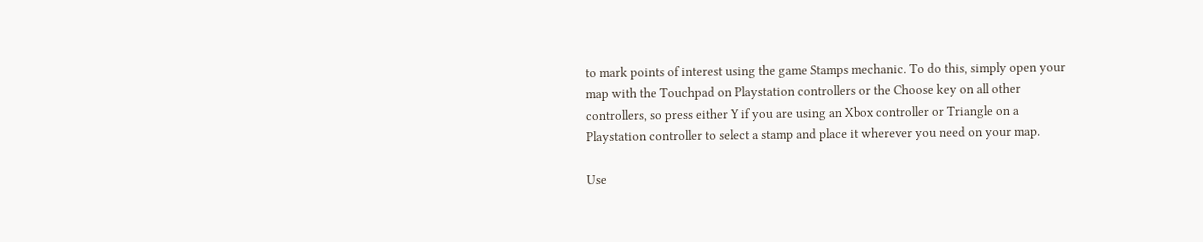to mark points of interest using the game Stamps mechanic. To do this, simply open your map with the Touchpad on Playstation controllers or the Choose key on all other controllers, so press either Y if you are using an Xbox controller or Triangle on a Playstation controller to select a stamp and place it wherever you need on your map.

Use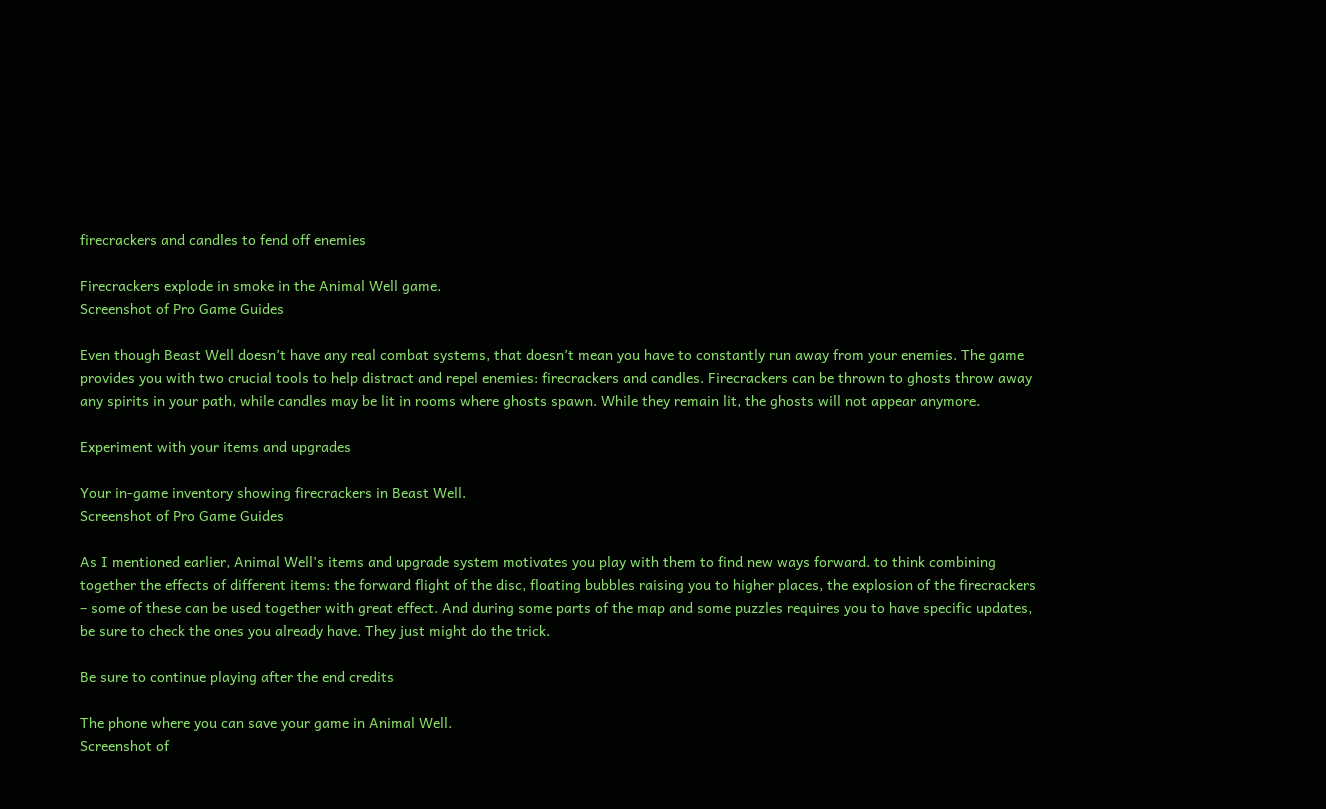firecrackers and candles to fend off enemies

Firecrackers explode in smoke in the Animal Well game.
Screenshot of Pro Game Guides

Even though Beast Well doesn’t have any real combat systems, that doesn’t mean you have to constantly run away from your enemies. The game provides you with two crucial tools to help distract and repel enemies: firecrackers and candles. Firecrackers can be thrown to ghosts throw away any spirits in your path, while candles may be lit in rooms where ghosts spawn. While they remain lit, the ghosts will not appear anymore.

Experiment with your items and upgrades

Your in-game inventory showing firecrackers in Beast Well.
Screenshot of Pro Game Guides

As I mentioned earlier, Animal Well’s items and upgrade system motivates you play with them to find new ways forward. to think combining together the effects of different items: the forward flight of the disc, floating bubbles raising you to higher places, the explosion of the firecrackers – some of these can be used together with great effect. And during some parts of the map and some puzzles requires you to have specific updates, be sure to check the ones you already have. They just might do the trick.

Be sure to continue playing after the end credits

The phone where you can save your game in Animal Well.
Screenshot of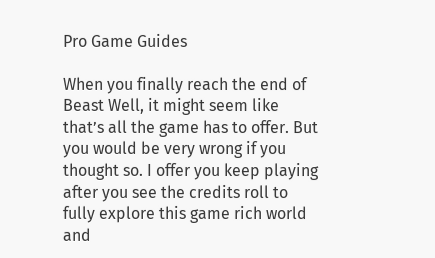Pro Game Guides

When you finally reach the end of Beast Well, it might seem like that’s all the game has to offer. But you would be very wrong if you thought so. I offer you keep playing after you see the credits roll to fully explore this game rich world and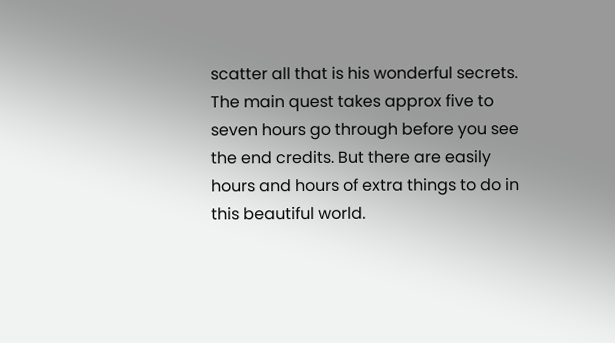scatter all that is his wonderful secrets. The main quest takes approx five to seven hours go through before you see the end credits. But there are easily hours and hours of extra things to do in this beautiful world.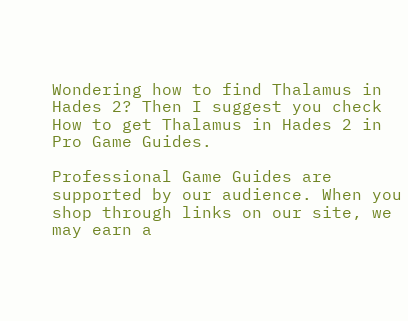Wondering how to find Thalamus in Hades 2? Then I suggest you check How to get Thalamus in Hades 2 in Pro Game Guides.

Professional Game Guides are supported by our audience. When you shop through links on our site, we may earn a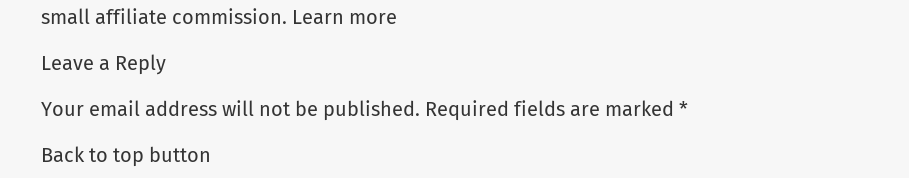small affiliate commission. Learn more

Leave a Reply

Your email address will not be published. Required fields are marked *

Back to top button